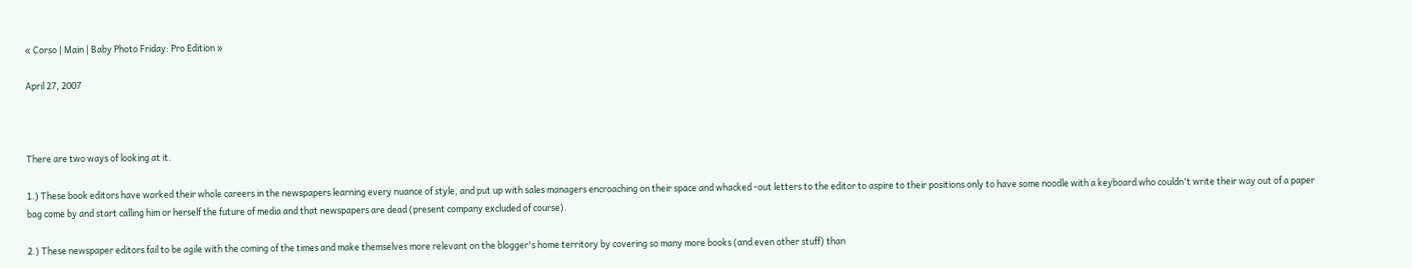« Corso | Main | Baby Photo Friday: Pro Edition »

April 27, 2007



There are two ways of looking at it.

1.) These book editors have worked their whole careers in the newspapers learning every nuance of style, and put up with sales managers encroaching on their space and whacked -out letters to the editor to aspire to their positions only to have some noodle with a keyboard who couldn't write their way out of a paper bag come by and start calling him or herself the future of media and that newspapers are dead (present company excluded of course).

2.) These newspaper editors fail to be agile with the coming of the times and make themselves more relevant on the blogger's home territory by covering so many more books (and even other stuff) than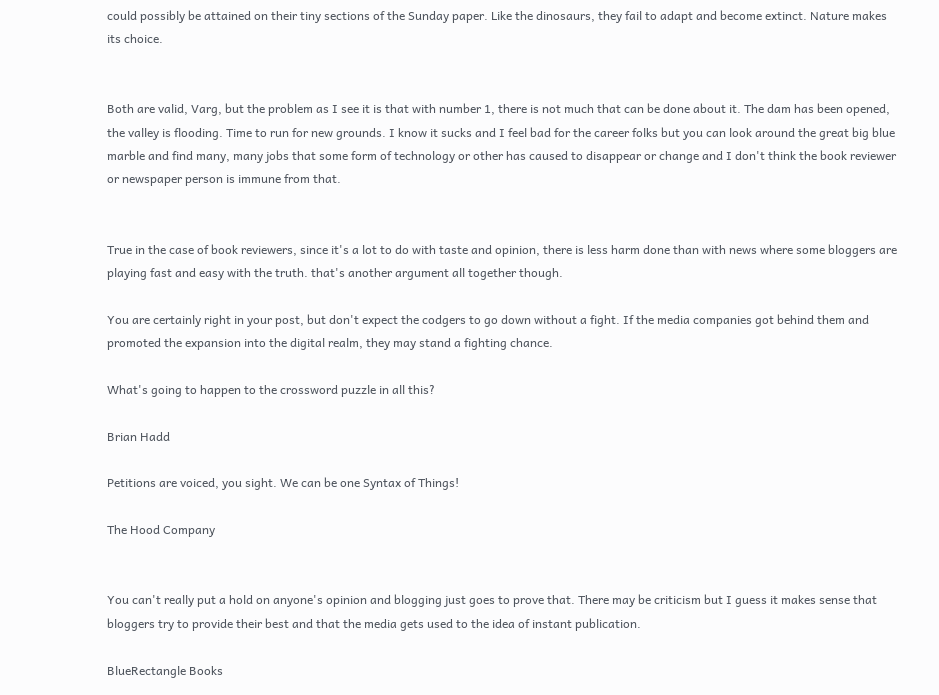could possibly be attained on their tiny sections of the Sunday paper. Like the dinosaurs, they fail to adapt and become extinct. Nature makes its choice.


Both are valid, Varg, but the problem as I see it is that with number 1, there is not much that can be done about it. The dam has been opened, the valley is flooding. Time to run for new grounds. I know it sucks and I feel bad for the career folks but you can look around the great big blue marble and find many, many jobs that some form of technology or other has caused to disappear or change and I don't think the book reviewer or newspaper person is immune from that.


True in the case of book reviewers, since it's a lot to do with taste and opinion, there is less harm done than with news where some bloggers are playing fast and easy with the truth. that's another argument all together though.

You are certainly right in your post, but don't expect the codgers to go down without a fight. If the media companies got behind them and promoted the expansion into the digital realm, they may stand a fighting chance.

What's going to happen to the crossword puzzle in all this?

Brian Hadd

Petitions are voiced, you sight. We can be one Syntax of Things!

The Hood Company


You can't really put a hold on anyone's opinion and blogging just goes to prove that. There may be criticism but I guess it makes sense that bloggers try to provide their best and that the media gets used to the idea of instant publication.

BlueRectangle Books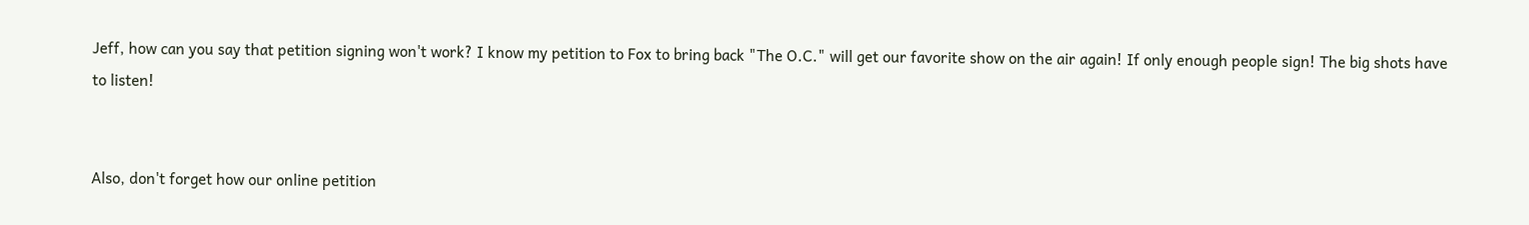Jeff, how can you say that petition signing won't work? I know my petition to Fox to bring back "The O.C." will get our favorite show on the air again! If only enough people sign! The big shots have to listen!


Also, don't forget how our online petition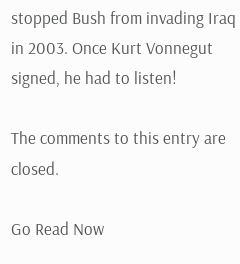stopped Bush from invading Iraq in 2003. Once Kurt Vonnegut signed, he had to listen!

The comments to this entry are closed.

Go Read Now